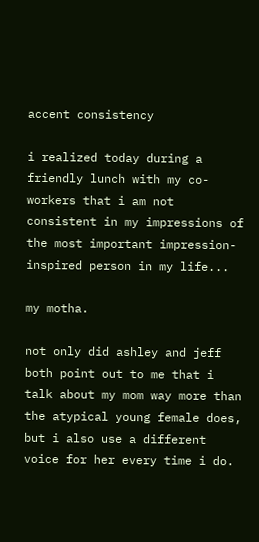accent consistency

i realized today during a friendly lunch with my co-workers that i am not consistent in my impressions of the most important impression-inspired person in my life...

my motha.

not only did ashley and jeff both point out to me that i talk about my mom way more than the atypical young female does, but i also use a different voice for her every time i do.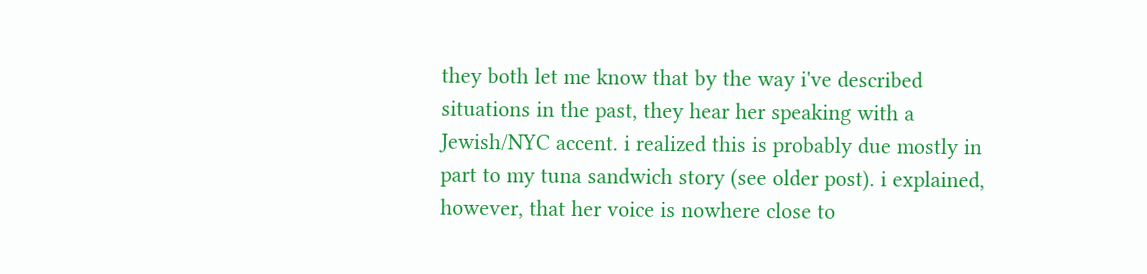they both let me know that by the way i've described situations in the past, they hear her speaking with a Jewish/NYC accent. i realized this is probably due mostly in part to my tuna sandwich story (see older post). i explained, however, that her voice is nowhere close to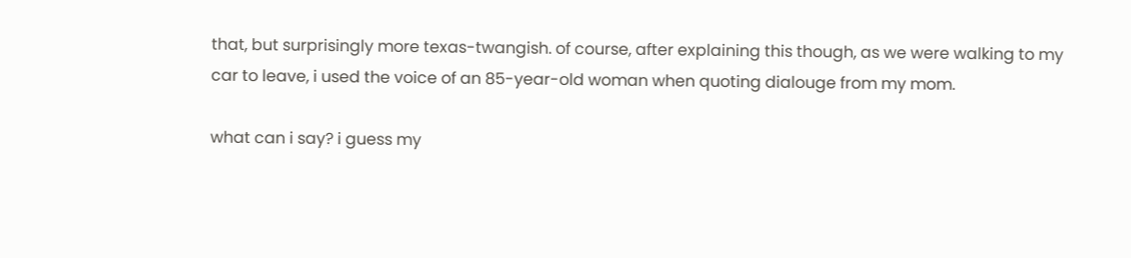that, but surprisingly more texas-twangish. of course, after explaining this though, as we were walking to my car to leave, i used the voice of an 85-year-old woman when quoting dialouge from my mom.

what can i say? i guess my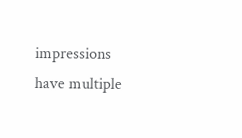impressions have multiple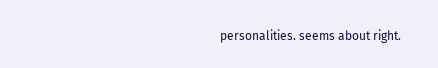personalities. seems about right.